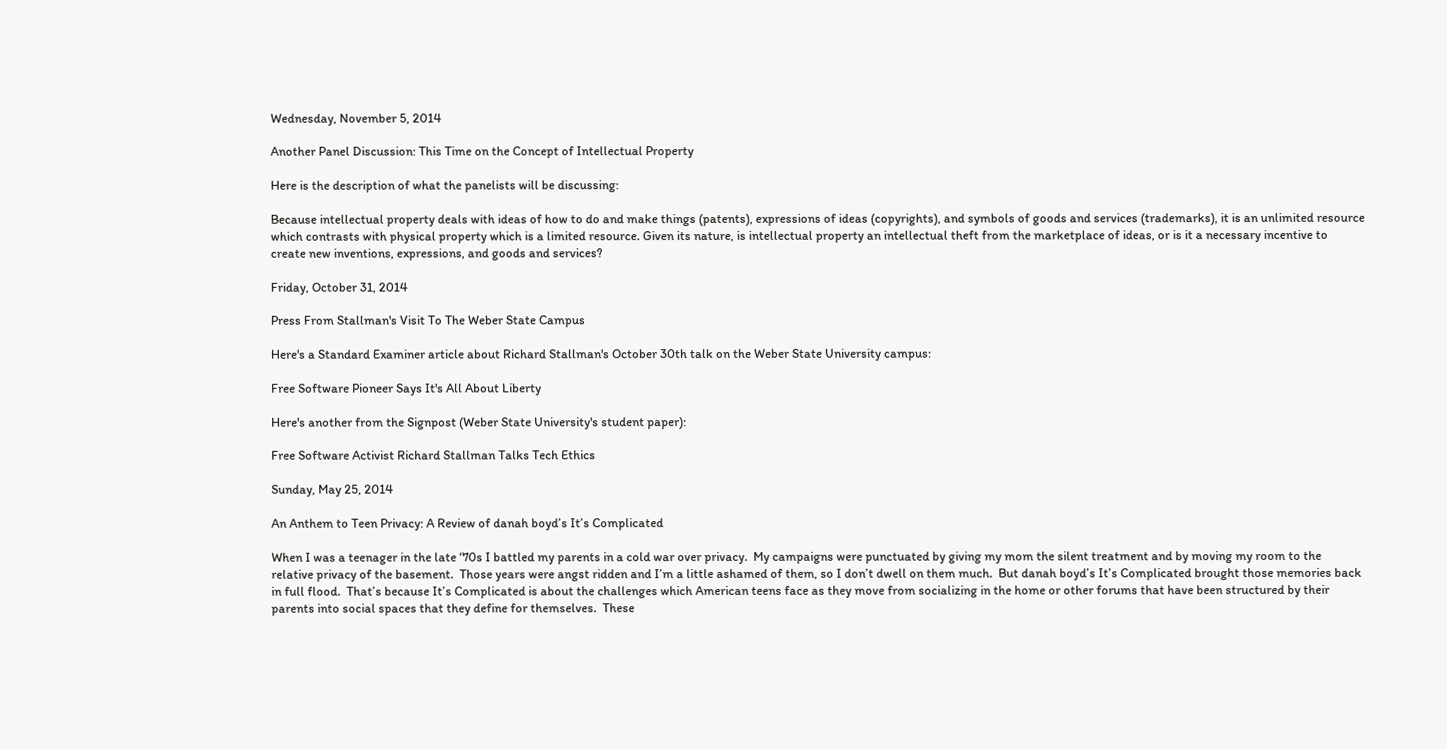Wednesday, November 5, 2014

Another Panel Discussion: This Time on the Concept of Intellectual Property

Here is the description of what the panelists will be discussing:

Because intellectual property deals with ideas of how to do and make things (patents), expressions of ideas (copyrights), and symbols of goods and services (trademarks), it is an unlimited resource which contrasts with physical property which is a limited resource. Given its nature, is intellectual property an intellectual theft from the marketplace of ideas, or is it a necessary incentive to create new inventions, expressions, and goods and services?

Friday, October 31, 2014

Press From Stallman's Visit To The Weber State Campus

Here's a Standard Examiner article about Richard Stallman's October 30th talk on the Weber State University campus:

Free Software Pioneer Says It's All About Liberty

Here's another from the Signpost (Weber State University's student paper):

Free Software Activist Richard Stallman Talks Tech Ethics

Sunday, May 25, 2014

An Anthem to Teen Privacy: A Review of danah boyd’s It’s Complicated

When I was a teenager in the late ‘70s I battled my parents in a cold war over privacy.  My campaigns were punctuated by giving my mom the silent treatment and by moving my room to the relative privacy of the basement.  Those years were angst ridden and I’m a little ashamed of them, so I don’t dwell on them much.  But danah boyd’s It’s Complicated brought those memories back in full flood.  That’s because It’s Complicated is about the challenges which American teens face as they move from socializing in the home or other forums that have been structured by their parents into social spaces that they define for themselves.  These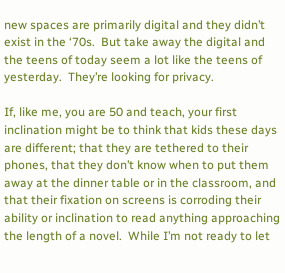new spaces are primarily digital and they didn’t exist in the ‘70s.  But take away the digital and the teens of today seem a lot like the teens of yesterday.  They’re looking for privacy.

If, like me, you are 50 and teach, your first inclination might be to think that kids these days are different; that they are tethered to their phones, that they don’t know when to put them away at the dinner table or in the classroom, and that their fixation on screens is corroding their ability or inclination to read anything approaching the length of a novel.  While I’m not ready to let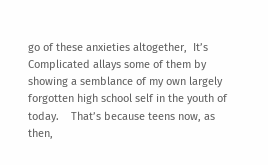go of these anxieties altogether,  It’s Complicated allays some of them by showing a semblance of my own largely forgotten high school self in the youth of today.    That’s because teens now, as then,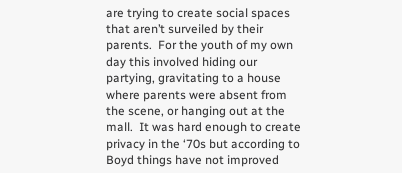are trying to create social spaces that aren’t surveiled by their parents.  For the youth of my own day this involved hiding our partying, gravitating to a house where parents were absent from the scene, or hanging out at the mall.  It was hard enough to create privacy in the ‘70s but according to Boyd things have not improved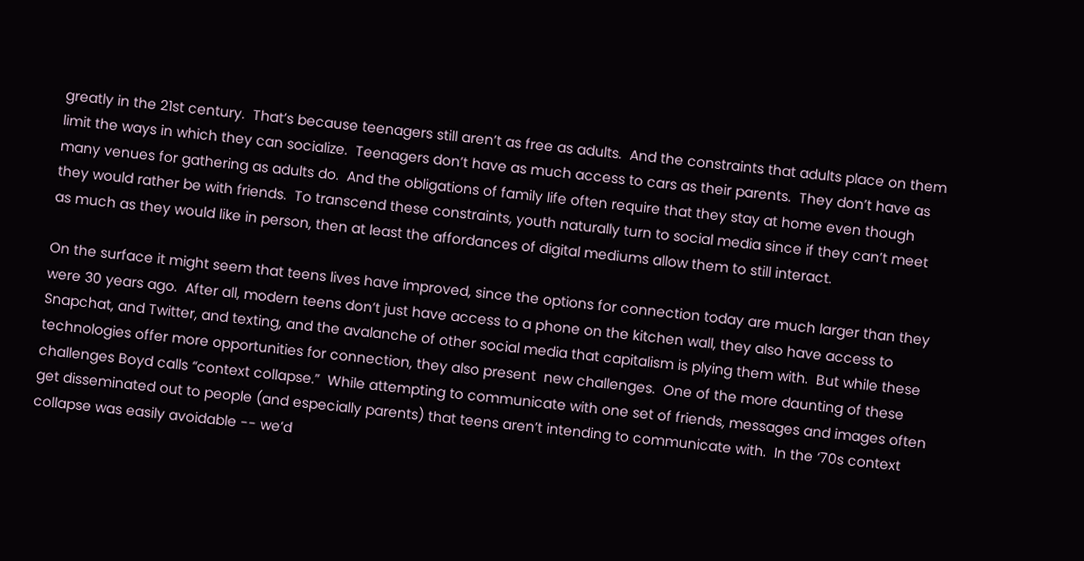greatly in the 21st century.  That’s because teenagers still aren’t as free as adults.  And the constraints that adults place on them limit the ways in which they can socialize.  Teenagers don’t have as much access to cars as their parents.  They don’t have as many venues for gathering as adults do.  And the obligations of family life often require that they stay at home even though they would rather be with friends.  To transcend these constraints, youth naturally turn to social media since if they can’t meet as much as they would like in person, then at least the affordances of digital mediums allow them to still interact.

On the surface it might seem that teens lives have improved, since the options for connection today are much larger than they were 30 years ago.  After all, modern teens don’t just have access to a phone on the kitchen wall, they also have access to Snapchat, and Twitter, and texting, and the avalanche of other social media that capitalism is plying them with.  But while these technologies offer more opportunities for connection, they also present  new challenges.  One of the more daunting of these challenges Boyd calls “context collapse.”  While attempting to communicate with one set of friends, messages and images often get disseminated out to people (and especially parents) that teens aren’t intending to communicate with.  In the ‘70s context collapse was easily avoidable -- we’d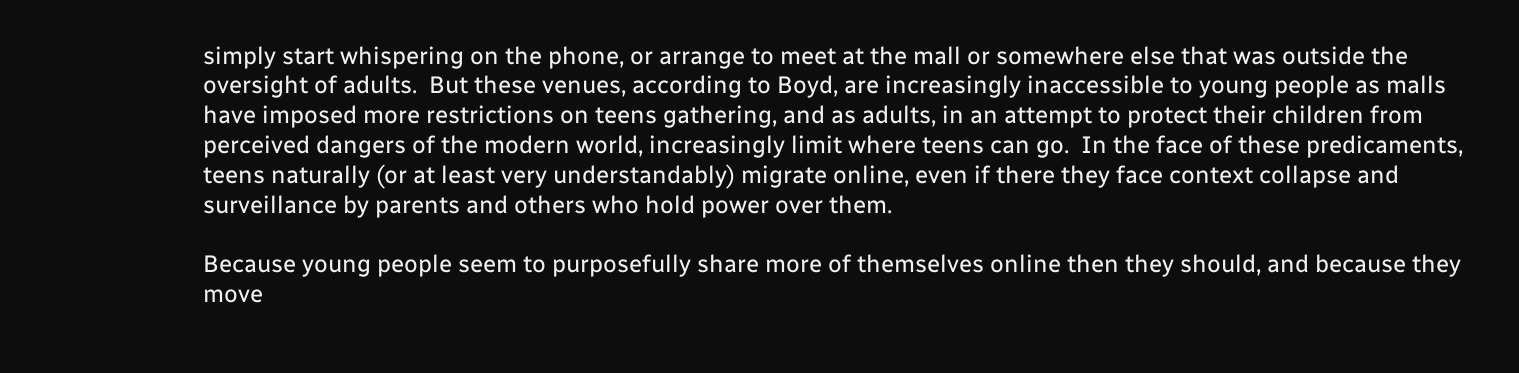simply start whispering on the phone, or arrange to meet at the mall or somewhere else that was outside the oversight of adults.  But these venues, according to Boyd, are increasingly inaccessible to young people as malls have imposed more restrictions on teens gathering, and as adults, in an attempt to protect their children from perceived dangers of the modern world, increasingly limit where teens can go.  In the face of these predicaments, teens naturally (or at least very understandably) migrate online, even if there they face context collapse and surveillance by parents and others who hold power over them.

Because young people seem to purposefully share more of themselves online then they should, and because they move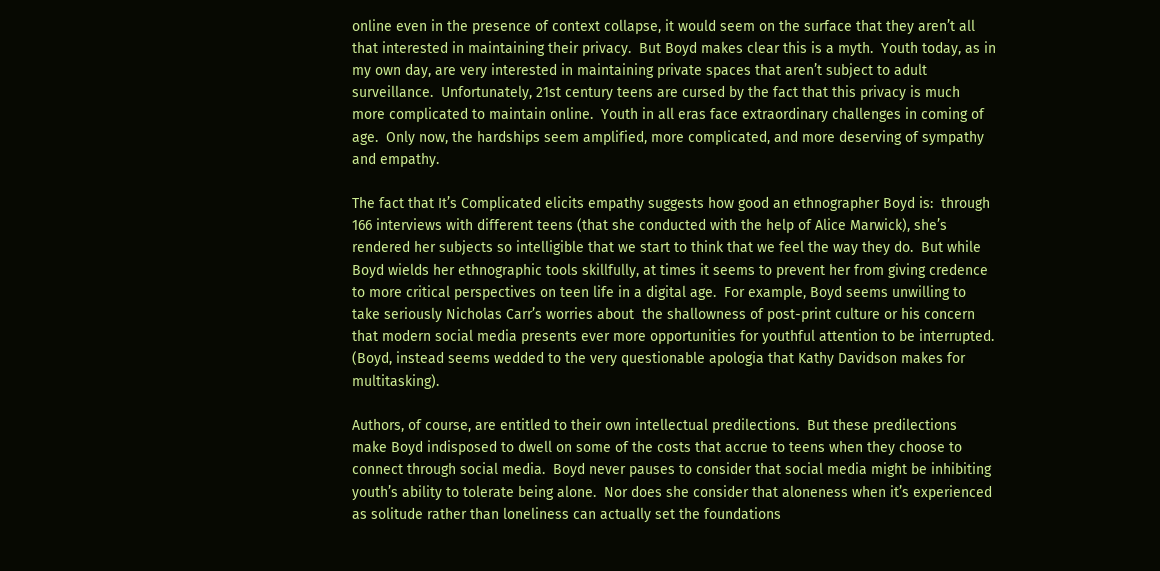online even in the presence of context collapse, it would seem on the surface that they aren’t all that interested in maintaining their privacy.  But Boyd makes clear this is a myth.  Youth today, as in my own day, are very interested in maintaining private spaces that aren’t subject to adult surveillance.  Unfortunately, 21st century teens are cursed by the fact that this privacy is much more complicated to maintain online.  Youth in all eras face extraordinary challenges in coming of age.  Only now, the hardships seem amplified, more complicated, and more deserving of sympathy and empathy.

The fact that It’s Complicated elicits empathy suggests how good an ethnographer Boyd is:  through 166 interviews with different teens (that she conducted with the help of Alice Marwick), she’s rendered her subjects so intelligible that we start to think that we feel the way they do.  But while Boyd wields her ethnographic tools skillfully, at times it seems to prevent her from giving credence to more critical perspectives on teen life in a digital age.  For example, Boyd seems unwilling to take seriously Nicholas Carr’s worries about  the shallowness of post-print culture or his concern that modern social media presents ever more opportunities for youthful attention to be interrupted.  (Boyd, instead seems wedded to the very questionable apologia that Kathy Davidson makes for multitasking).

Authors, of course, are entitled to their own intellectual predilections.  But these predilections  make Boyd indisposed to dwell on some of the costs that accrue to teens when they choose to connect through social media.  Boyd never pauses to consider that social media might be inhibiting youth’s ability to tolerate being alone.  Nor does she consider that aloneness when it’s experienced as solitude rather than loneliness can actually set the foundations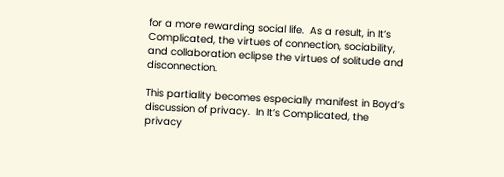for a more rewarding social life.  As a result, in It’s Complicated, the virtues of connection, sociability, and collaboration eclipse the virtues of solitude and disconnection.

This partiality becomes especially manifest in Boyd’s discussion of privacy.  In It’s Complicated, the privacy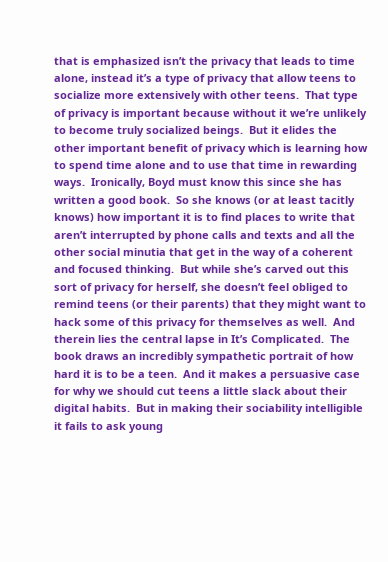that is emphasized isn’t the privacy that leads to time alone, instead it’s a type of privacy that allow teens to socialize more extensively with other teens.  That type of privacy is important because without it we’re unlikely to become truly socialized beings.  But it elides the other important benefit of privacy which is learning how to spend time alone and to use that time in rewarding ways.  Ironically, Boyd must know this since she has written a good book.  So she knows (or at least tacitly knows) how important it is to find places to write that aren’t interrupted by phone calls and texts and all the other social minutia that get in the way of a coherent and focused thinking.  But while she’s carved out this sort of privacy for herself, she doesn’t feel obliged to remind teens (or their parents) that they might want to hack some of this privacy for themselves as well.  And therein lies the central lapse in It’s Complicated.  The book draws an incredibly sympathetic portrait of how hard it is to be a teen.  And it makes a persuasive case for why we should cut teens a little slack about their digital habits.  But in making their sociability intelligible it fails to ask young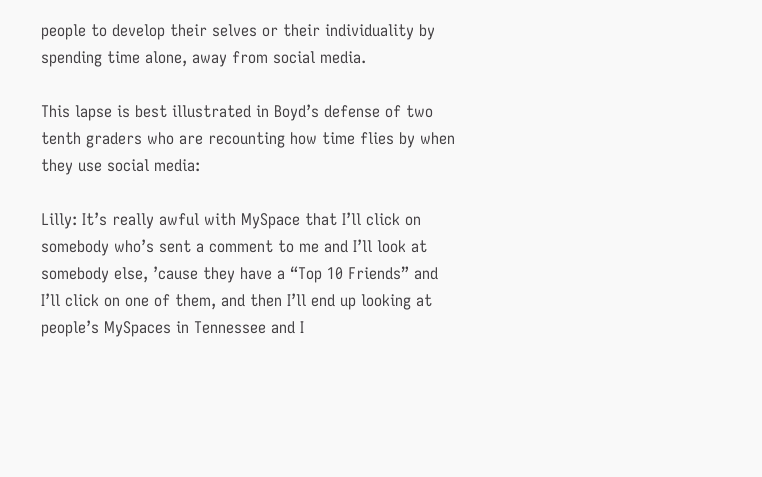people to develop their selves or their individuality by spending time alone, away from social media.

This lapse is best illustrated in Boyd’s defense of two tenth graders who are recounting how time flies by when they use social media:

Lilly: It’s really awful with MySpace that I’ll click on somebody who’s sent a comment to me and I’ll look at somebody else, ’cause they have a “Top 10 Friends” and I’ll click on one of them, and then I’ll end up looking at people’s MySpaces in Tennessee and I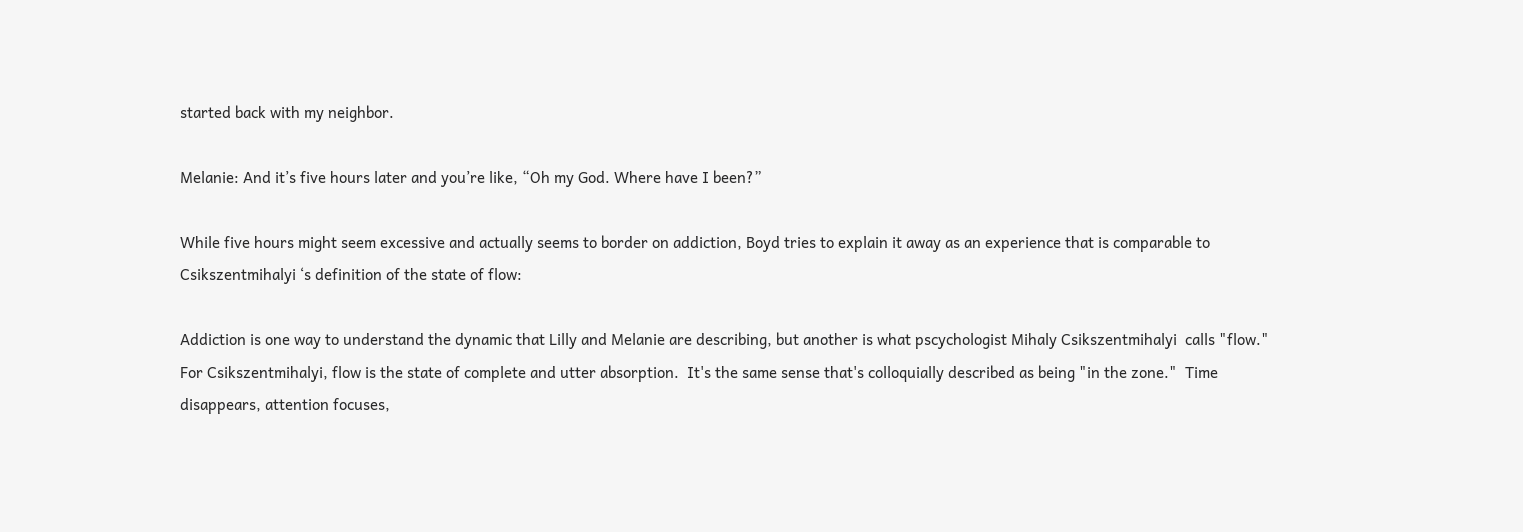started back with my neighbor.

Melanie: And it’s five hours later and you’re like, “Oh my God. Where have I been?”

While five hours might seem excessive and actually seems to border on addiction, Boyd tries to explain it away as an experience that is comparable to Csikszentmihalyi ‘s definition of the state of flow:

Addiction is one way to understand the dynamic that Lilly and Melanie are describing, but another is what pscychologist Mihaly Csikszentmihalyi  calls "flow."  For Csikszentmihalyi, flow is the state of complete and utter absorption.  It's the same sense that's colloquially described as being "in the zone."  Time disappears, attention focuses,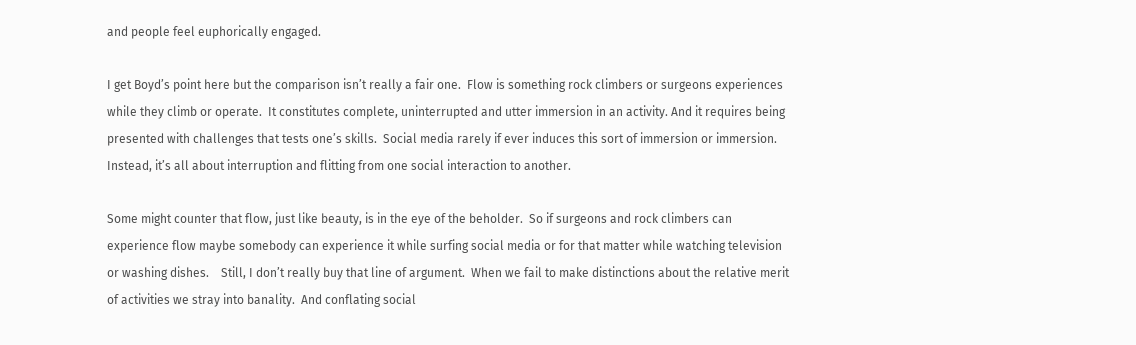and people feel euphorically engaged.

I get Boyd’s point here but the comparison isn’t really a fair one.  Flow is something rock climbers or surgeons experiences while they climb or operate.  It constitutes complete, uninterrupted and utter immersion in an activity. And it requires being presented with challenges that tests one’s skills.  Social media rarely if ever induces this sort of immersion or immersion.  Instead, it’s all about interruption and flitting from one social interaction to another.

Some might counter that flow, just like beauty, is in the eye of the beholder.  So if surgeons and rock climbers can experience flow maybe somebody can experience it while surfing social media or for that matter while watching television or washing dishes.    Still, I don’t really buy that line of argument.  When we fail to make distinctions about the relative merit of activities we stray into banality.  And conflating social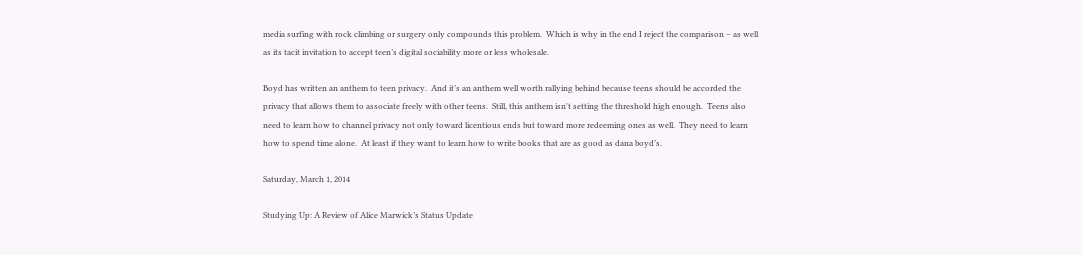media surfing with rock climbing or surgery only compounds this problem.  Which is why in the end I reject the comparison – as well as its tacit invitation to accept teen’s digital sociability more or less wholesale.

Boyd has written an anthem to teen privacy.  And it’s an anthem well worth rallying behind because teens should be accorded the privacy that allows them to associate freely with other teens.  Still, this anthem isn't setting the threshold high enough.  Teens also need to learn how to channel privacy not only toward licentious ends but toward more redeeming ones as well.  They need to learn how to spend time alone.  At least if they want to learn how to write books that are as good as dana boyd’s.

Saturday, March 1, 2014

Studying Up: A Review of Alice Marwick’s Status Update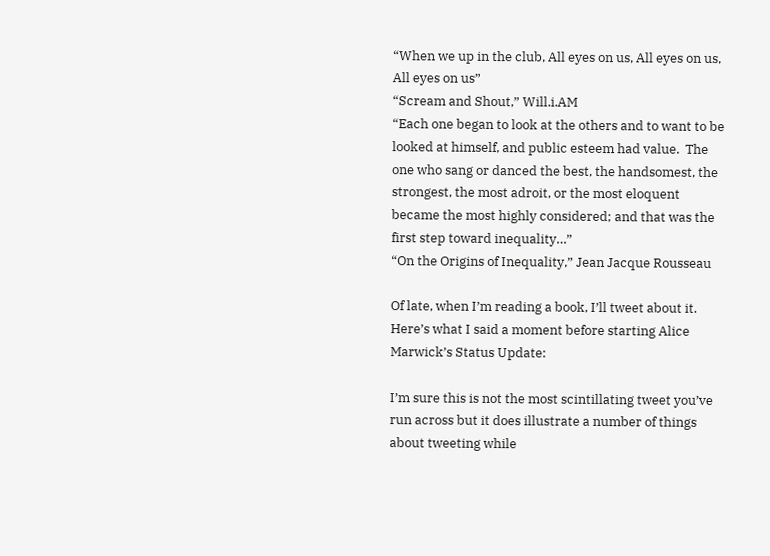“When we up in the club, All eyes on us, All eyes on us, All eyes on us”
“Scream and Shout,” Will.i.AM
“Each one began to look at the others and to want to be looked at himself, and public esteem had value.  The one who sang or danced the best, the handsomest, the strongest, the most adroit, or the most eloquent became the most highly considered; and that was the first step toward inequality…”
“On the Origins of Inequality,” Jean Jacque Rousseau

Of late, when I’m reading a book, I’ll tweet about it.  Here’s what I said a moment before starting Alice Marwick’s Status Update:

I’m sure this is not the most scintillating tweet you’ve run across but it does illustrate a number of things about tweeting while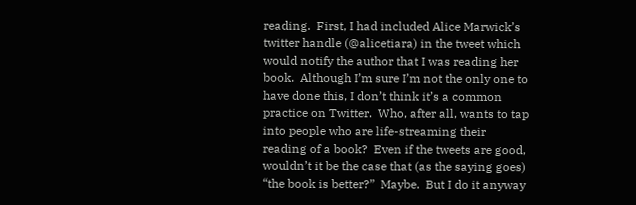reading.  First, I had included Alice Marwick’s twitter handle (@alicetiara) in the tweet which would notify the author that I was reading her book.  Although I’m sure I’m not the only one to have done this, I don’t think it’s a common practice on Twitter.  Who, after all, wants to tap into people who are life-streaming their reading of a book?  Even if the tweets are good, wouldn’t it be the case that (as the saying goes) “the book is better?”  Maybe.  But I do it anyway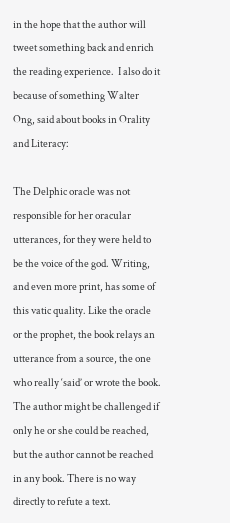in the hope that the author will tweet something back and enrich the reading experience.  I also do it because of something Walter Ong, said about books in Orality and Literacy:

The Delphic oracle was not responsible for her oracular utterances, for they were held to be the voice of the god. Writing, and even more print, has some of this vatic quality. Like the oracle or the prophet, the book relays an utterance from a source, the one who really ‘said’ or wrote the book. The author might be challenged if only he or she could be reached, but the author cannot be reached in any book. There is no way directly to refute a text.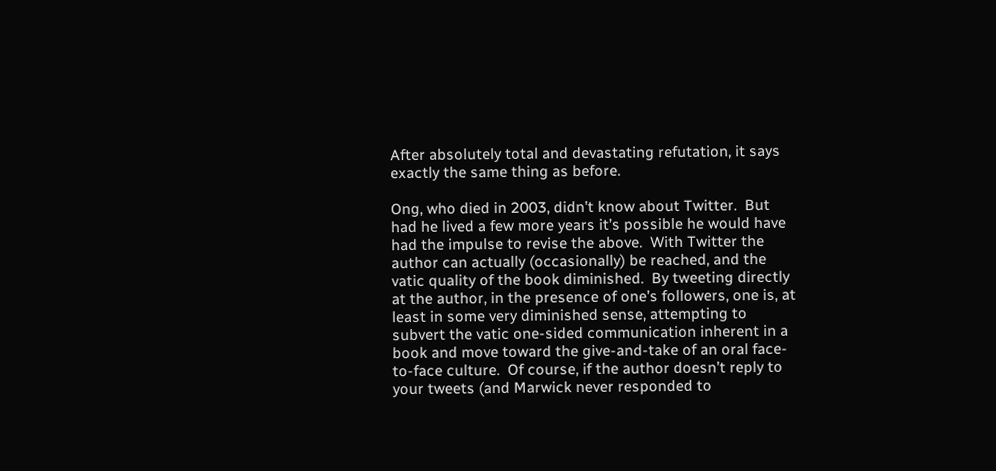After absolutely total and devastating refutation, it says exactly the same thing as before.

Ong, who died in 2003, didn’t know about Twitter.  But had he lived a few more years it’s possible he would have had the impulse to revise the above.  With Twitter the author can actually (occasionally) be reached, and the vatic quality of the book diminished.  By tweeting directly at the author, in the presence of one’s followers, one is, at least in some very diminished sense, attempting to subvert the vatic one-sided communication inherent in a book and move toward the give-and-take of an oral face-to-face culture.  Of course, if the author doesn’t reply to your tweets (and Marwick never responded to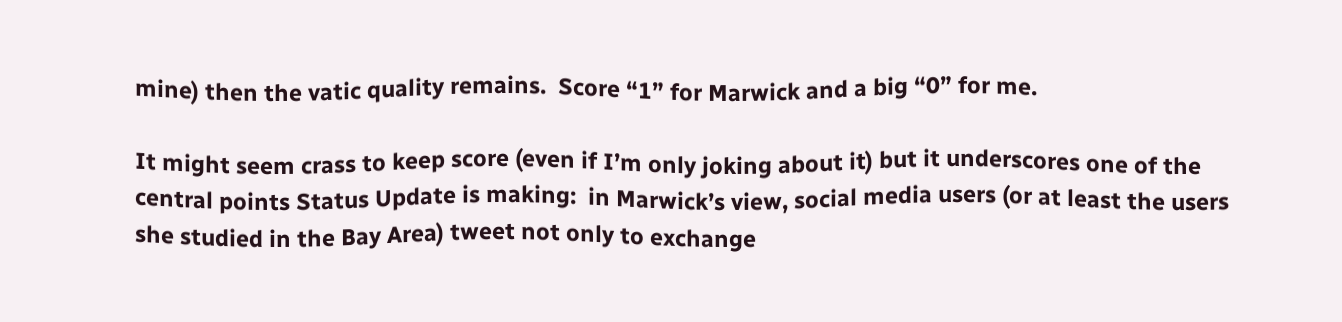mine) then the vatic quality remains.  Score “1” for Marwick and a big “0” for me.

It might seem crass to keep score (even if I’m only joking about it) but it underscores one of the central points Status Update is making:  in Marwick’s view, social media users (or at least the users she studied in the Bay Area) tweet not only to exchange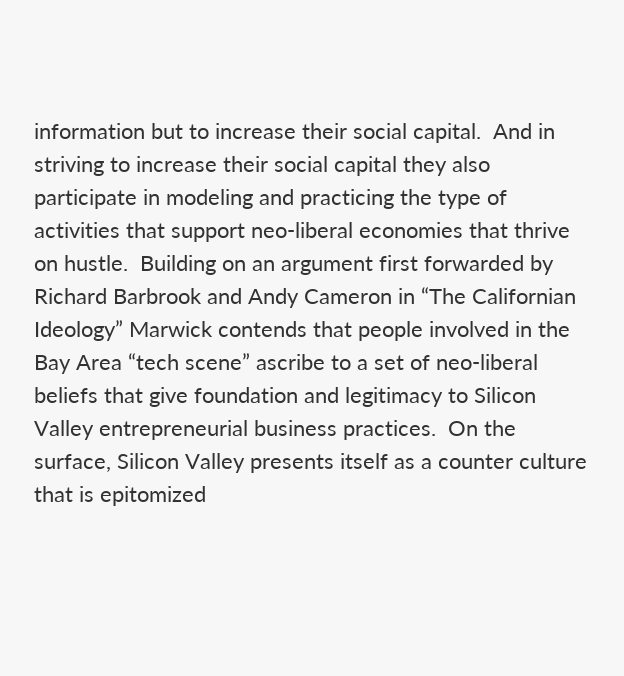information but to increase their social capital.  And in striving to increase their social capital they also participate in modeling and practicing the type of activities that support neo-liberal economies that thrive on hustle.  Building on an argument first forwarded by Richard Barbrook and Andy Cameron in “The Californian Ideology” Marwick contends that people involved in the Bay Area “tech scene” ascribe to a set of neo-liberal beliefs that give foundation and legitimacy to Silicon Valley entrepreneurial business practices.  On the surface, Silicon Valley presents itself as a counter culture that is epitomized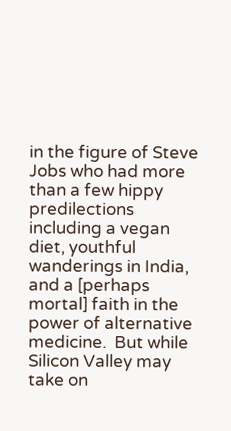in the figure of Steve Jobs who had more than a few hippy predilections including a vegan diet, youthful wanderings in India, and a [perhaps mortal] faith in the power of alternative medicine.  But while Silicon Valley may take on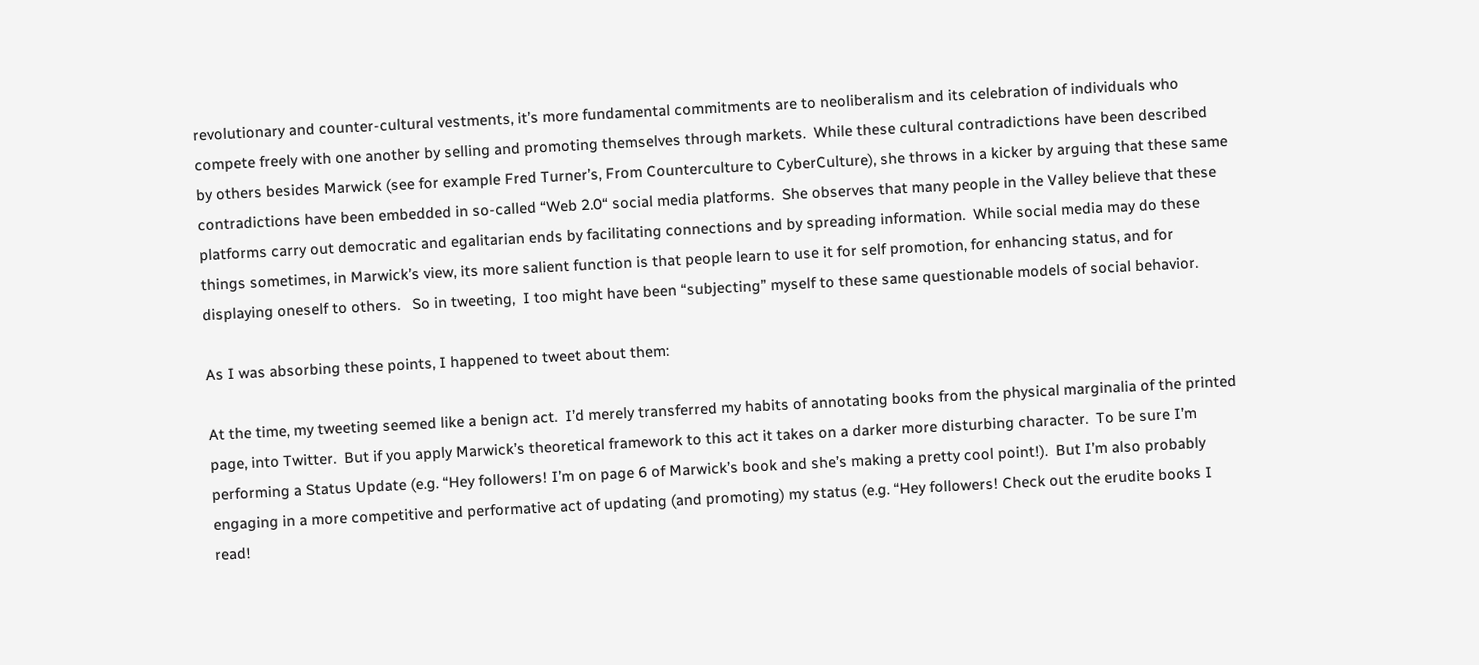revolutionary and counter-cultural vestments, it’s more fundamental commitments are to neoliberalism and its celebration of individuals who compete freely with one another by selling and promoting themselves through markets.  While these cultural contradictions have been described by others besides Marwick (see for example Fred Turner’s, From Counterculture to CyberCulture), she throws in a kicker by arguing that these same contradictions have been embedded in so-called “Web 2.0“ social media platforms.  She observes that many people in the Valley believe that these platforms carry out democratic and egalitarian ends by facilitating connections and by spreading information.  While social media may do these things sometimes, in Marwick’s view, its more salient function is that people learn to use it for self promotion, for enhancing status, and for displaying oneself to others.   So in tweeting,  I too might have been “subjecting” myself to these same questionable models of social behavior.

As I was absorbing these points, I happened to tweet about them:

At the time, my tweeting seemed like a benign act.  I’d merely transferred my habits of annotating books from the physical marginalia of the printed page, into Twitter.  But if you apply Marwick’s theoretical framework to this act it takes on a darker more disturbing character.  To be sure I’m performing a Status Update (e.g. “Hey followers! I’m on page 6 of Marwick’s book and she’s making a pretty cool point!).  But I’m also probably engaging in a more competitive and performative act of updating (and promoting) my status (e.g. “Hey followers! Check out the erudite books I read!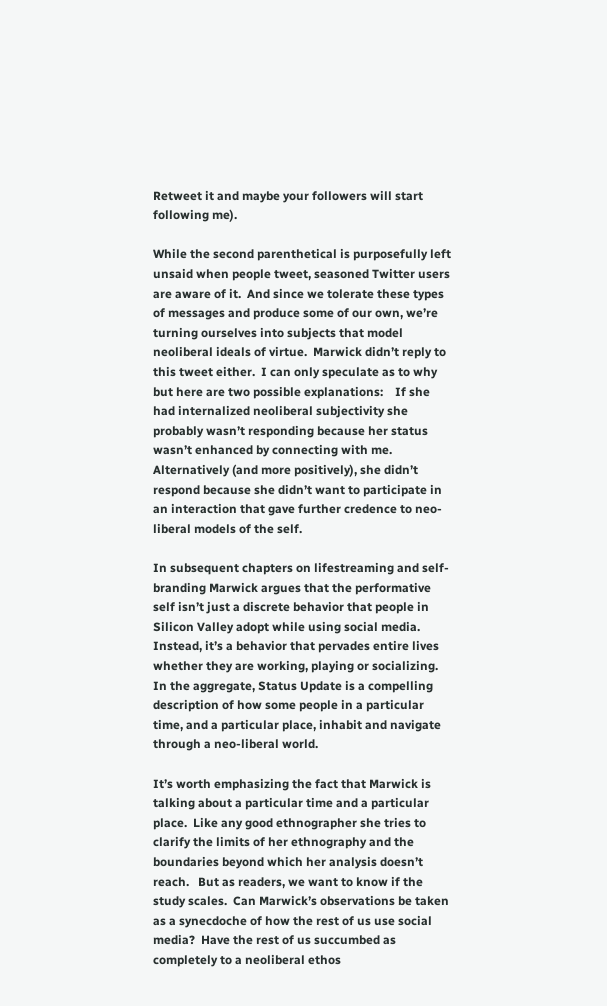Retweet it and maybe your followers will start following me).

While the second parenthetical is purposefully left unsaid when people tweet, seasoned Twitter users are aware of it.  And since we tolerate these types of messages and produce some of our own, we’re turning ourselves into subjects that model neoliberal ideals of virtue.  Marwick didn’t reply to this tweet either.  I can only speculate as to why but here are two possible explanations:    If she had internalized neoliberal subjectivity she probably wasn’t responding because her status wasn’t enhanced by connecting with me. Alternatively (and more positively), she didn’t respond because she didn’t want to participate in an interaction that gave further credence to neo-liberal models of the self.

In subsequent chapters on lifestreaming and self-branding Marwick argues that the performative self isn’t just a discrete behavior that people in Silicon Valley adopt while using social media.  Instead, it’s a behavior that pervades entire lives whether they are working, playing or socializing.   In the aggregate, Status Update is a compelling description of how some people in a particular time, and a particular place, inhabit and navigate through a neo-liberal world.

It’s worth emphasizing the fact that Marwick is talking about a particular time and a particular place.  Like any good ethnographer she tries to clarify the limits of her ethnography and the boundaries beyond which her analysis doesn’t reach.   But as readers, we want to know if the study scales.  Can Marwick’s observations be taken as a synecdoche of how the rest of us use social media?  Have the rest of us succumbed as completely to a neoliberal ethos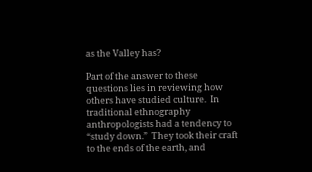as the Valley has?

Part of the answer to these questions lies in reviewing how others have studied culture.  In traditional ethnography anthropologists had a tendency to “study down.”  They took their craft to the ends of the earth, and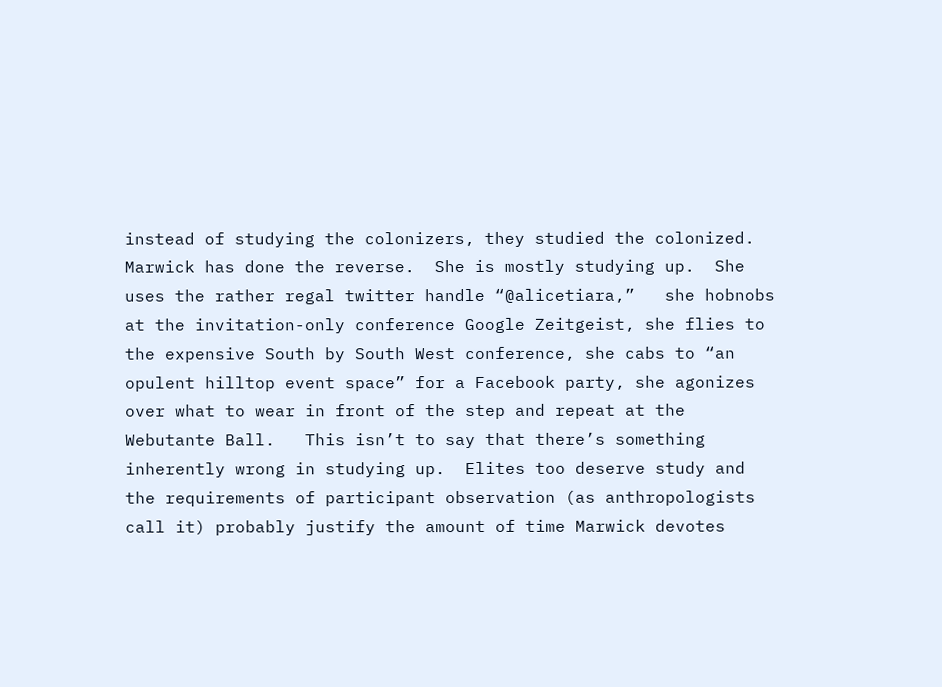instead of studying the colonizers, they studied the colonized.  Marwick has done the reverse.  She is mostly studying up.  She uses the rather regal twitter handle “@alicetiara,”   she hobnobs at the invitation-only conference Google Zeitgeist, she flies to the expensive South by South West conference, she cabs to “an opulent hilltop event space” for a Facebook party, she agonizes over what to wear in front of the step and repeat at the Webutante Ball.   This isn’t to say that there’s something inherently wrong in studying up.  Elites too deserve study and the requirements of participant observation (as anthropologists call it) probably justify the amount of time Marwick devotes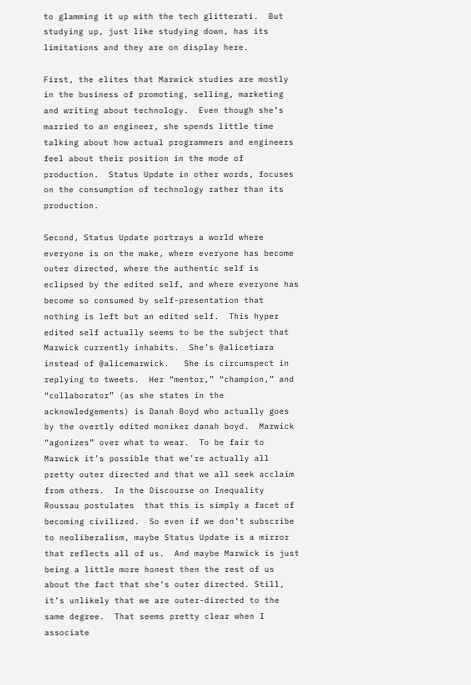to glamming it up with the tech glitterati.  But studying up, just like studying down, has its limitations and they are on display here.

First, the elites that Marwick studies are mostly in the business of promoting, selling, marketing and writing about technology.  Even though she’s married to an engineer, she spends little time talking about how actual programmers and engineers feel about their position in the mode of production.  Status Update in other words, focuses on the consumption of technology rather than its production.

Second, Status Update portrays a world where everyone is on the make, where everyone has become outer directed, where the authentic self is eclipsed by the edited self, and where everyone has become so consumed by self-presentation that nothing is left but an edited self.  This hyper edited self actually seems to be the subject that Marwick currently inhabits.  She’s @alicetiara instead of @alicemarwick.   She is circumspect in replying to tweets.  Her “mentor,” “champion,” and “collaborator” (as she states in the acknowledgements) is Danah Boyd who actually goes by the overtly edited moniker danah boyd.  Marwick “agonizes” over what to wear.  To be fair to Marwick it’s possible that we’re actually all pretty outer directed and that we all seek acclaim from others.  In the Discourse on Inequality  Roussau postulates  that this is simply a facet of becoming civilized.  So even if we don’t subscribe to neoliberalism, maybe Status Update is a mirror that reflects all of us.  And maybe Marwick is just being a little more honest then the rest of us about the fact that she’s outer directed. Still, it’s unlikely that we are outer-directed to the same degree.  That seems pretty clear when I associate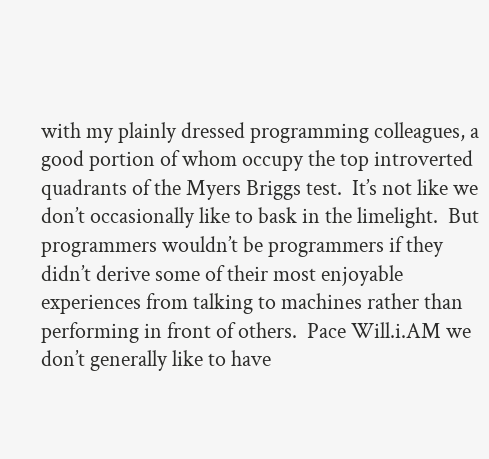with my plainly dressed programming colleagues, a good portion of whom occupy the top introverted quadrants of the Myers Briggs test.  It’s not like we don’t occasionally like to bask in the limelight.  But programmers wouldn’t be programmers if they didn’t derive some of their most enjoyable experiences from talking to machines rather than performing in front of others.  Pace Will.i.AM we don’t generally like to have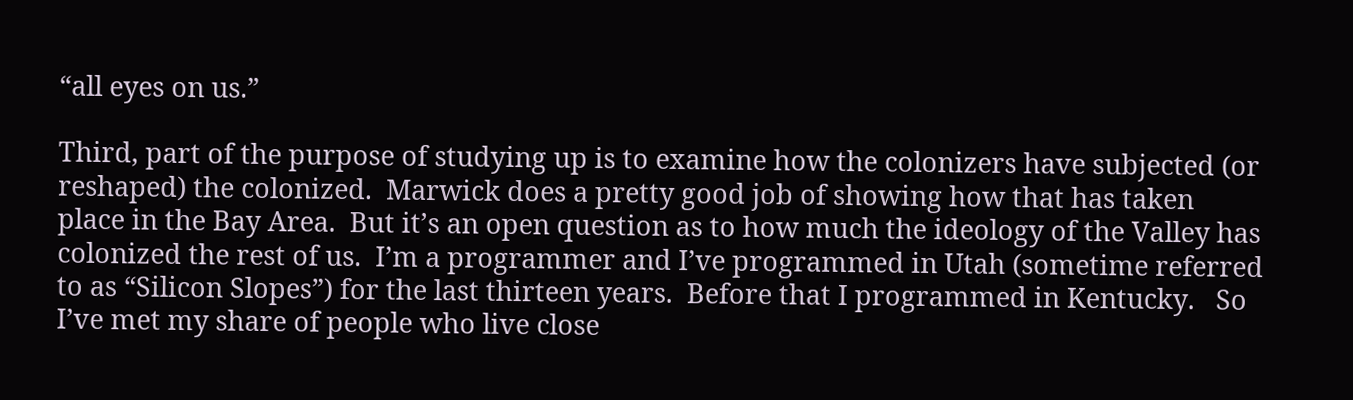“all eyes on us.”

Third, part of the purpose of studying up is to examine how the colonizers have subjected (or reshaped) the colonized.  Marwick does a pretty good job of showing how that has taken place in the Bay Area.  But it’s an open question as to how much the ideology of the Valley has colonized the rest of us.  I’m a programmer and I’ve programmed in Utah (sometime referred to as “Silicon Slopes”) for the last thirteen years.  Before that I programmed in Kentucky.   So I’ve met my share of people who live close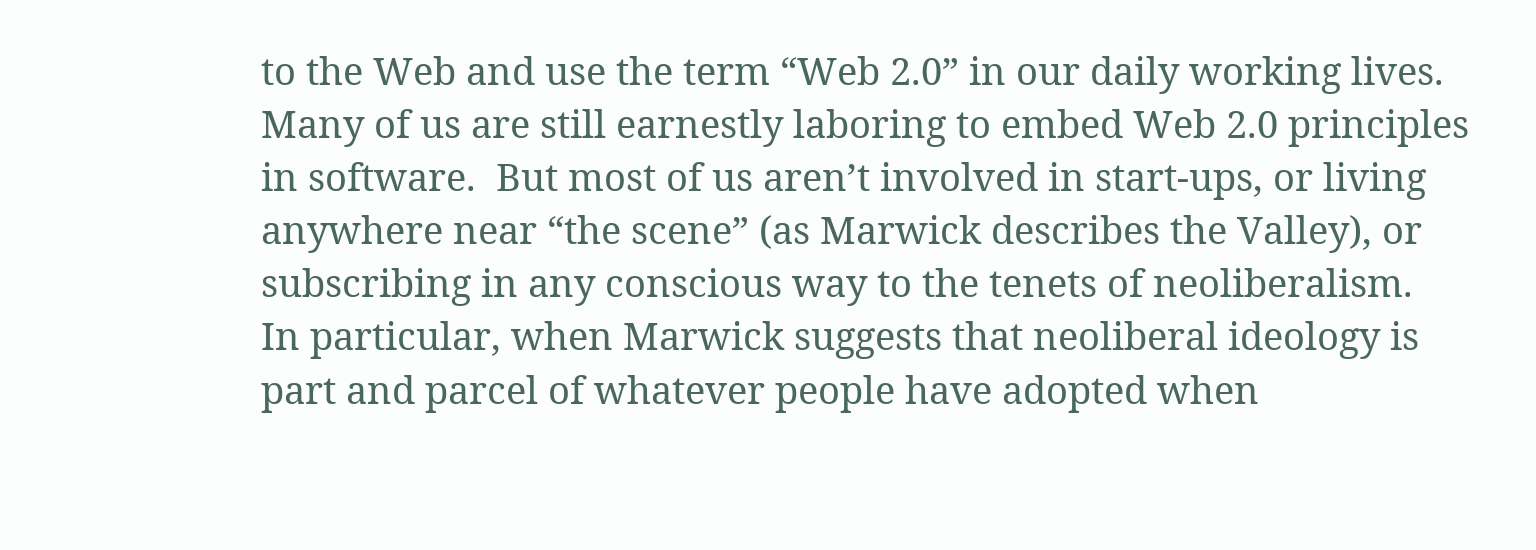to the Web and use the term “Web 2.0” in our daily working lives.  Many of us are still earnestly laboring to embed Web 2.0 principles in software.  But most of us aren’t involved in start-ups, or living anywhere near “the scene” (as Marwick describes the Valley), or subscribing in any conscious way to the tenets of neoliberalism.   In particular, when Marwick suggests that neoliberal ideology is part and parcel of whatever people have adopted when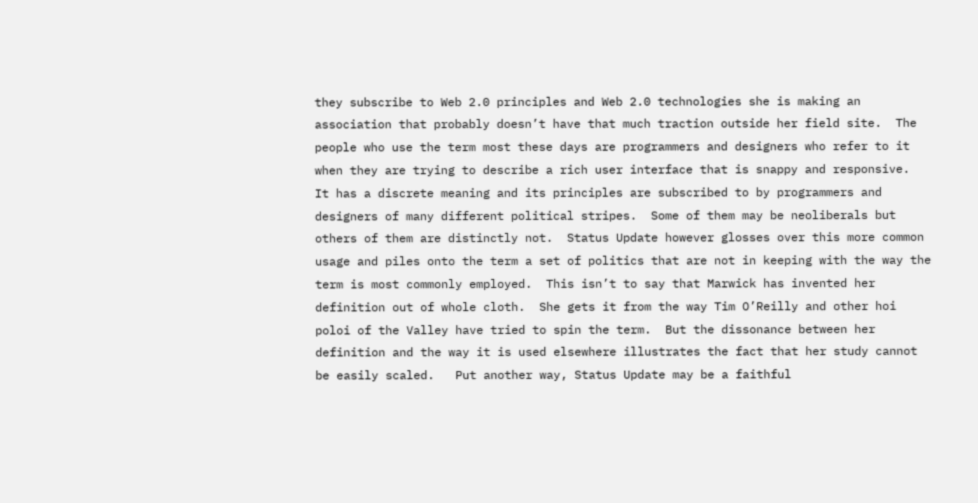they subscribe to Web 2.0 principles and Web 2.0 technologies she is making an association that probably doesn’t have that much traction outside her field site.  The people who use the term most these days are programmers and designers who refer to it when they are trying to describe a rich user interface that is snappy and responsive.  It has a discrete meaning and its principles are subscribed to by programmers and designers of many different political stripes.  Some of them may be neoliberals but others of them are distinctly not.  Status Update however glosses over this more common usage and piles onto the term a set of politics that are not in keeping with the way the term is most commonly employed.  This isn’t to say that Marwick has invented her definition out of whole cloth.  She gets it from the way Tim O’Reilly and other hoi poloi of the Valley have tried to spin the term.  But the dissonance between her definition and the way it is used elsewhere illustrates the fact that her study cannot be easily scaled.   Put another way, Status Update may be a faithful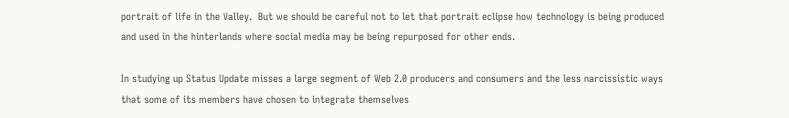portrait of life in the Valley.  But we should be careful not to let that portrait eclipse how technology is being produced and used in the hinterlands where social media may be being repurposed for other ends.

In studying up Status Update misses a large segment of Web 2.0 producers and consumers and the less narcissistic ways that some of its members have chosen to integrate themselves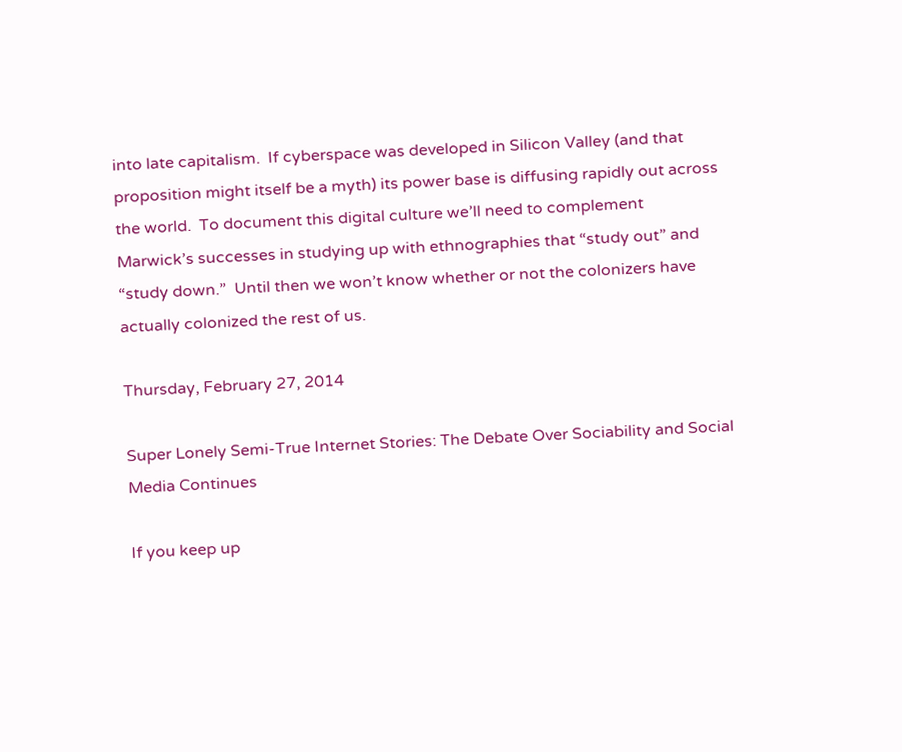into late capitalism.  If cyberspace was developed in Silicon Valley (and that proposition might itself be a myth) its power base is diffusing rapidly out across the world.  To document this digital culture we’ll need to complement Marwick’s successes in studying up with ethnographies that “study out” and “study down.”  Until then we won’t know whether or not the colonizers have actually colonized the rest of us.

Thursday, February 27, 2014

Super Lonely Semi-True Internet Stories: The Debate Over Sociability and Social Media Continues

If you keep up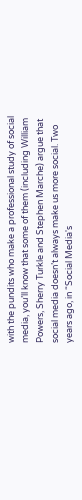with the pundits who make a professional study of social media, you’ll know that some of them (including William Powers, Sherry Turkle and Stephen Marche) argue that social media doesn’t always make us more social. Two years ago, in “Social Media's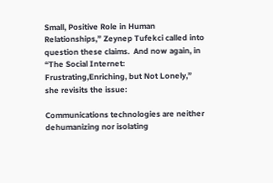Small, Positive Role in Human Relationships,” Zeynep Tufekci called into question these claims.  And now again, in “The Social Internet: Frustrating,Enriching, but Not Lonely,” she revisits the issue:

Communications technologies are neither dehumanizing nor isolating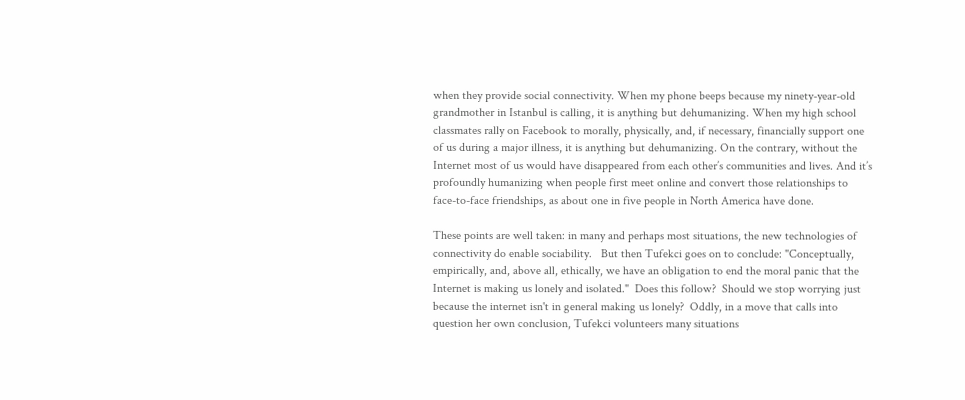when they provide social connectivity. When my phone beeps because my ninety-year-old grandmother in Istanbul is calling, it is anything but dehumanizing. When my high school classmates rally on Facebook to morally, physically, and, if necessary, financially support one of us during a major illness, it is anything but dehumanizing. On the contrary, without the Internet most of us would have disappeared from each other’s communities and lives. And it’s profoundly humanizing when people first meet online and convert those relationships to face-to-face friendships, as about one in five people in North America have done.

These points are well taken: in many and perhaps most situations, the new technologies of connectivity do enable sociability.   But then Tufekci goes on to conclude: "Conceptually, empirically, and, above all, ethically, we have an obligation to end the moral panic that the Internet is making us lonely and isolated."  Does this follow?  Should we stop worrying just because the internet isn't in general making us lonely?  Oddly, in a move that calls into question her own conclusion, Tufekci volunteers many situations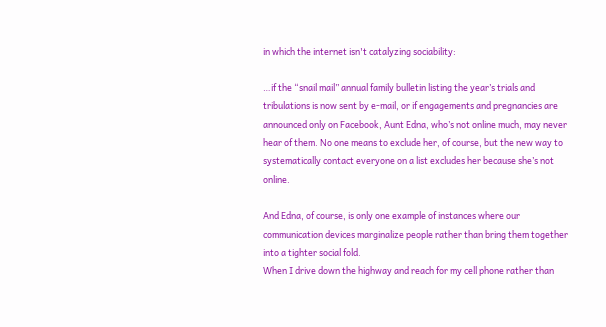in which the internet isn't catalyzing sociability:

…if the “snail mail” annual family bulletin listing the year’s trials and tribulations is now sent by e-mail, or if engagements and pregnancies are announced only on Facebook, Aunt Edna, who’s not online much, may never hear of them. No one means to exclude her, of course, but the new way to systematically contact everyone on a list excludes her because she’s not online.

And Edna, of course, is only one example of instances where our communication devices marginalize people rather than bring them together into a tighter social fold.
When I drive down the highway and reach for my cell phone rather than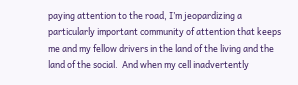paying attention to the road, I’m jeopardizing a particularly important community of attention that keeps me and my fellow drivers in the land of the living and the land of the social.  And when my cell inadvertently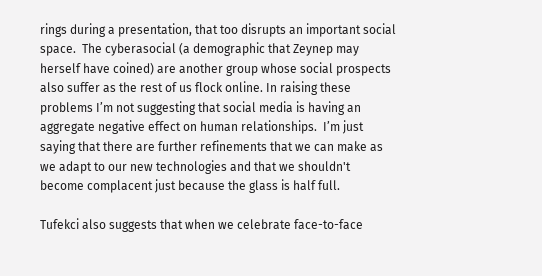rings during a presentation, that too disrupts an important social space.  The cyberasocial (a demographic that Zeynep may herself have coined) are another group whose social prospects also suffer as the rest of us flock online. In raising these problems I’m not suggesting that social media is having an aggregate negative effect on human relationships.  I’m just saying that there are further refinements that we can make as we adapt to our new technologies and that we shouldn't become complacent just because the glass is half full.

Tufekci also suggests that when we celebrate face-to-face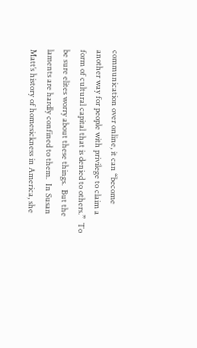communication over online, it can “become another way for people with privilege to claim a form of cultural capital that is denied to others.”  To be sure elites worry about these things.  But the laments are hardly confined to them.  In Susan Matt’s history of homesickness in America, she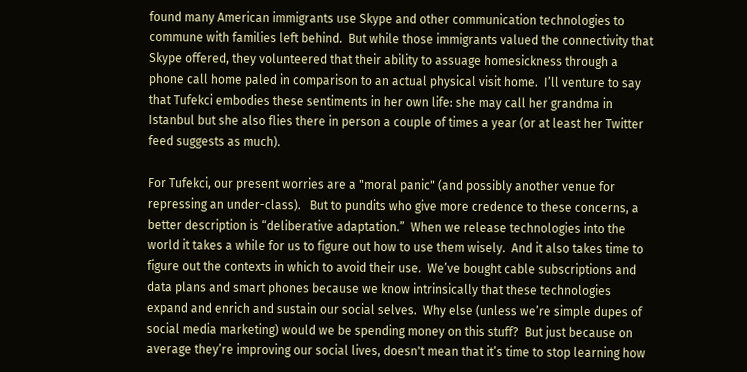found many American immigrants use Skype and other communication technologies to commune with families left behind.  But while those immigrants valued the connectivity that Skype offered, they volunteered that their ability to assuage homesickness through a phone call home paled in comparison to an actual physical visit home.  I’ll venture to say that Tufekci embodies these sentiments in her own life: she may call her grandma in Istanbul but she also flies there in person a couple of times a year (or at least her Twitter feed suggests as much).

For Tufekci, our present worries are a "moral panic" (and possibly another venue for repressing an under-class).   But to pundits who give more credence to these concerns, a better description is “deliberative adaptation.”  When we release technologies into the world it takes a while for us to figure out how to use them wisely.  And it also takes time to figure out the contexts in which to avoid their use.  We’ve bought cable subscriptions and data plans and smart phones because we know intrinsically that these technologies expand and enrich and sustain our social selves.  Why else (unless we’re simple dupes of social media marketing) would we be spending money on this stuff?  But just because on average they’re improving our social lives, doesn't mean that it’s time to stop learning how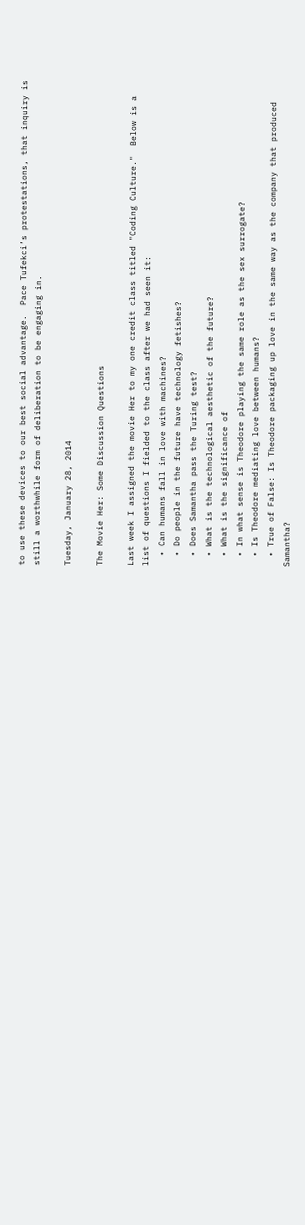to use these devices to our best social advantage.  Pace Tufekci’s protestations, that inquiry is still a worthwhile form of deliberation to be engaging in.

Tuesday, January 28, 2014

The Movie Her: Some Discussion Questions

Last week I assigned the movie Her to my one credit class titled "Coding Culture."  Below is a list of questions I fielded to the class after we had seen it:
  • Can humans fall in love with machines?
  • Do people in the future have technology fetishes?
  • Does Samantha pass the Turing test?
  • What is the technological aesthetic of the future?
  • What is the significance of
  • In what sense is Theodore playing the same role as the sex surrogate?
  • Is Theodore mediating love between humans?
  • True of False: Is Theodore packaging up love in the same way as the company that produced Samantha?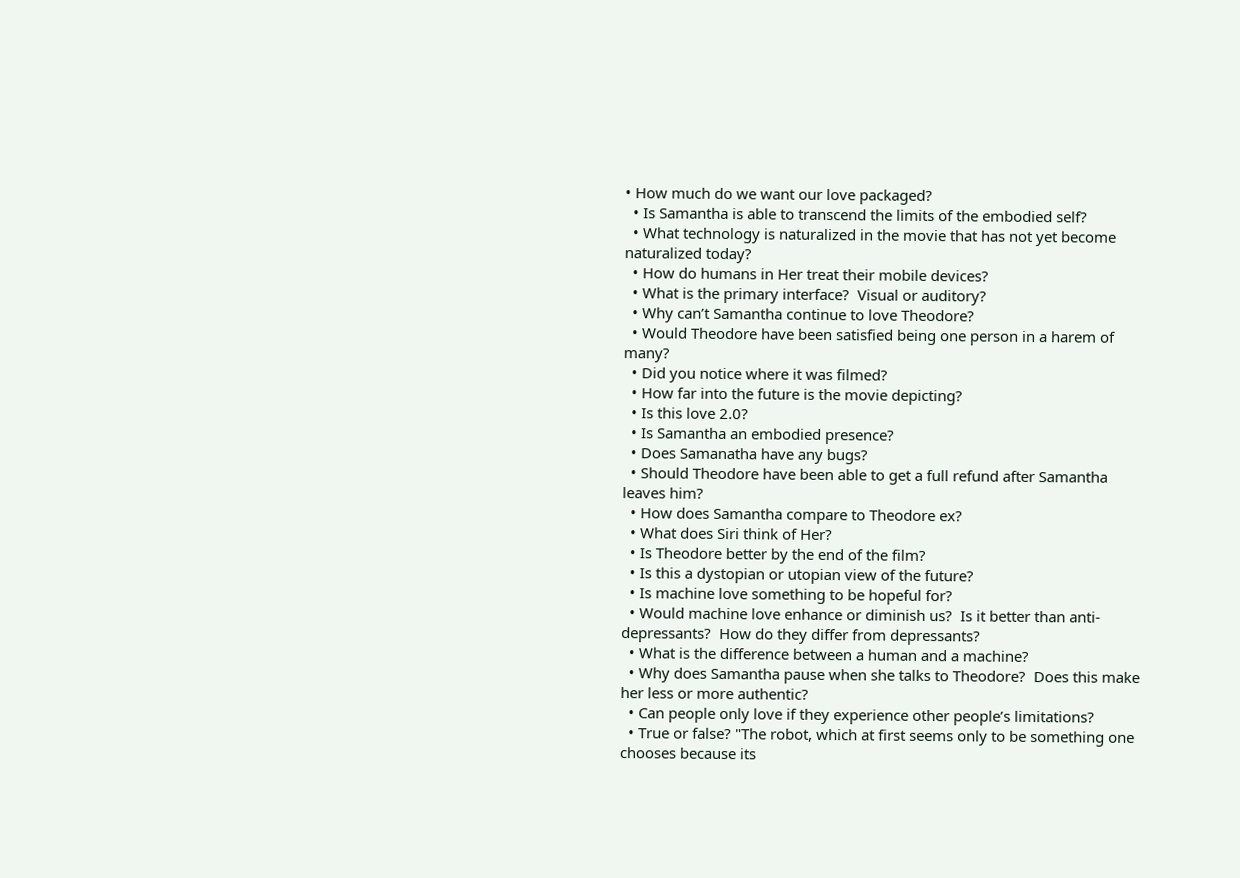• How much do we want our love packaged?
  • Is Samantha is able to transcend the limits of the embodied self?
  • What technology is naturalized in the movie that has not yet become naturalized today?
  • How do humans in Her treat their mobile devices?
  • What is the primary interface?  Visual or auditory?
  • Why can’t Samantha continue to love Theodore?
  • Would Theodore have been satisfied being one person in a harem of many?
  • Did you notice where it was filmed?
  • How far into the future is the movie depicting?
  • Is this love 2.0?
  • Is Samantha an embodied presence?
  • Does Samanatha have any bugs?
  • Should Theodore have been able to get a full refund after Samantha leaves him?
  • How does Samantha compare to Theodore ex?
  • What does Siri think of Her?
  • Is Theodore better by the end of the film?
  • Is this a dystopian or utopian view of the future?
  • Is machine love something to be hopeful for?
  • Would machine love enhance or diminish us?  Is it better than anti-depressants?  How do they differ from depressants?
  • What is the difference between a human and a machine?
  • Why does Samantha pause when she talks to Theodore?  Does this make her less or more authentic?
  • Can people only love if they experience other people’s limitations?
  • True or false? "The robot, which at first seems only to be something one chooses because its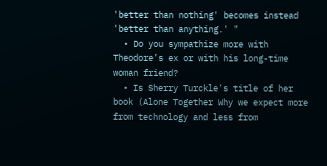'better than nothing' becomes instead 'better than anything.' "
  • Do you sympathize more with Theodore’s ex or with his long-time woman friend?
  • Is Sherry Turckle's title of her book (Alone Together Why we expect more from technology and less from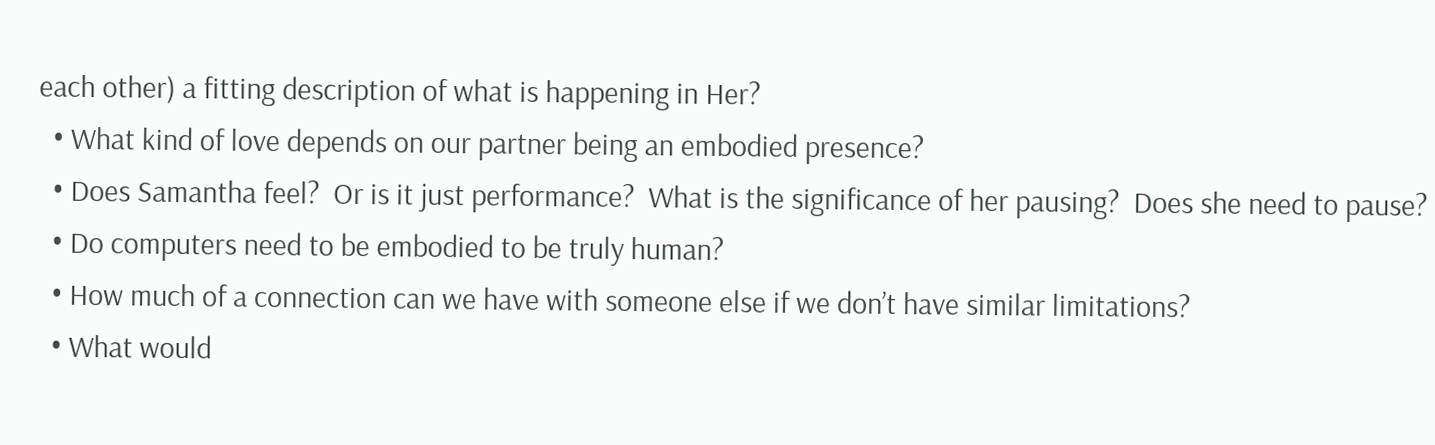each other) a fitting description of what is happening in Her?
  • What kind of love depends on our partner being an embodied presence?
  • Does Samantha feel?  Or is it just performance?  What is the significance of her pausing?  Does she need to pause?
  • Do computers need to be embodied to be truly human?
  • How much of a connection can we have with someone else if we don’t have similar limitations?
  • What would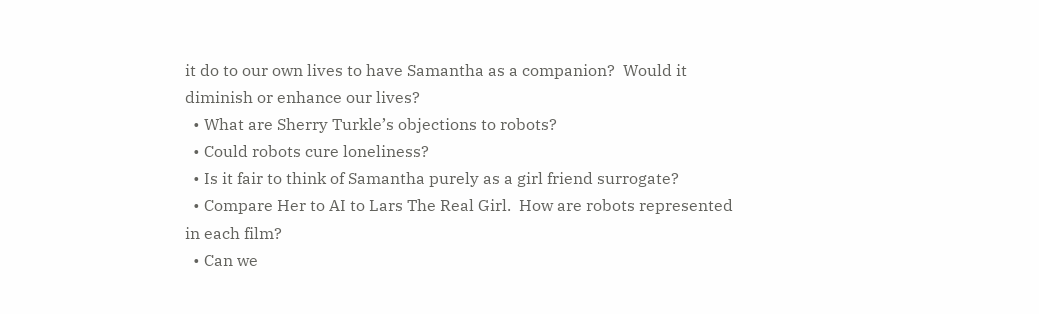it do to our own lives to have Samantha as a companion?  Would it diminish or enhance our lives?
  • What are Sherry Turkle’s objections to robots?
  • Could robots cure loneliness?
  • Is it fair to think of Samantha purely as a girl friend surrogate?
  • Compare Her to AI to Lars The Real Girl.  How are robots represented in each film?
  • Can we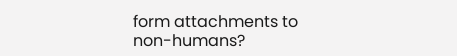form attachments to non-humans?